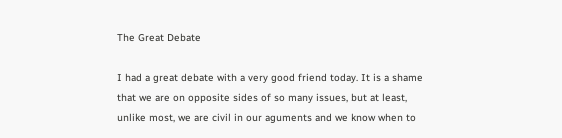The Great Debate

I had a great debate with a very good friend today. It is a shame that we are on opposite sides of so many issues, but at least, unlike most, we are civil in our aguments and we know when to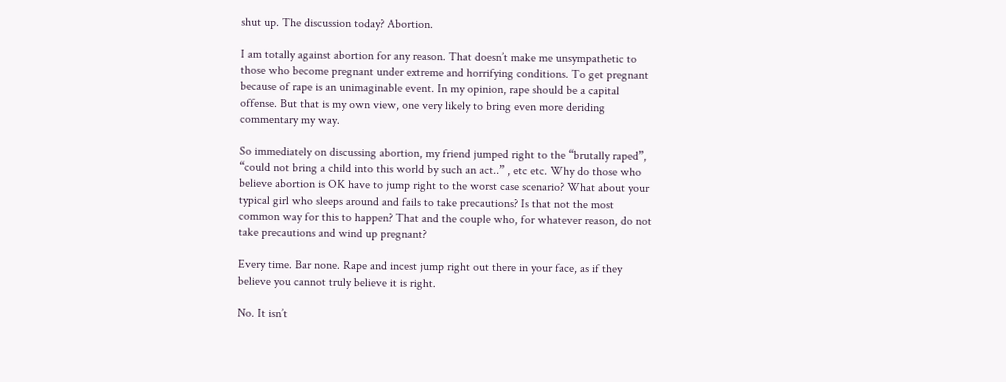shut up. The discussion today? Abortion.

I am totally against abortion for any reason. That doesn’t make me unsympathetic to those who become pregnant under extreme and horrifying conditions. To get pregnant because of rape is an unimaginable event. In my opinion, rape should be a capital offense. But that is my own view, one very likely to bring even more deriding commentary my way.

So immediately on discussing abortion, my friend jumped right to the “brutally raped”, “could not bring a child into this world by such an act..” , etc etc. Why do those who believe abortion is OK have to jump right to the worst case scenario? What about your typical girl who sleeps around and fails to take precautions? Is that not the most common way for this to happen? That and the couple who, for whatever reason, do not take precautions and wind up pregnant?

Every time. Bar none. Rape and incest jump right out there in your face, as if they believe you cannot truly believe it is right.

No. It isn’t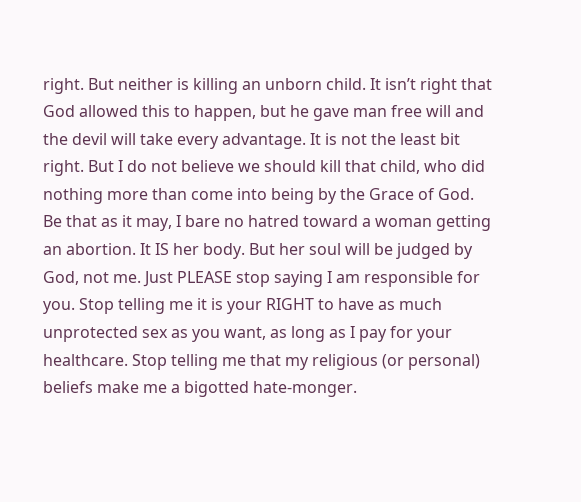right. But neither is killing an unborn child. It isn’t right that God allowed this to happen, but he gave man free will and the devil will take every advantage. It is not the least bit right. But I do not believe we should kill that child, who did nothing more than come into being by the Grace of God. Be that as it may, I bare no hatred toward a woman getting an abortion. It IS her body. But her soul will be judged by God, not me. Just PLEASE stop saying I am responsible for you. Stop telling me it is your RIGHT to have as much unprotected sex as you want, as long as I pay for your healthcare. Stop telling me that my religious (or personal) beliefs make me a bigotted hate-monger.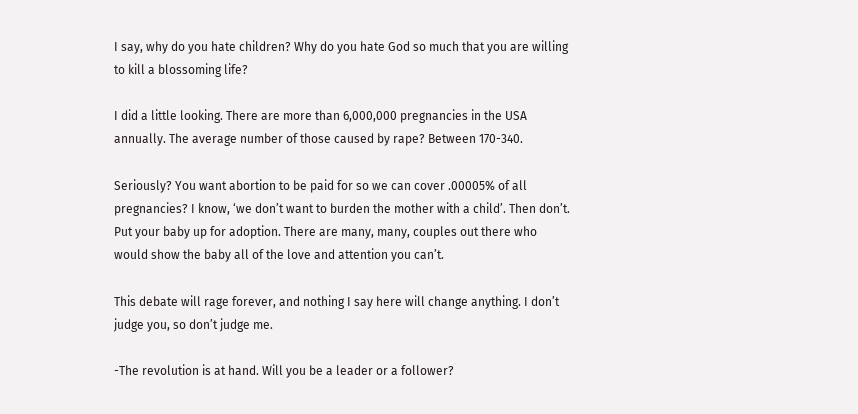I say, why do you hate children? Why do you hate God so much that you are willing to kill a blossoming life?

I did a little looking. There are more than 6,000,000 pregnancies in the USA annually. The average number of those caused by rape? Between 170-340.

Seriously? You want abortion to be paid for so we can cover .00005% of all pregnancies? I know, ‘we don’t want to burden the mother with a child’. Then don’t. Put your baby up for adoption. There are many, many, couples out there who would show the baby all of the love and attention you can’t.

This debate will rage forever, and nothing I say here will change anything. I don’t judge you, so don’t judge me.

-The revolution is at hand. Will you be a leader or a follower?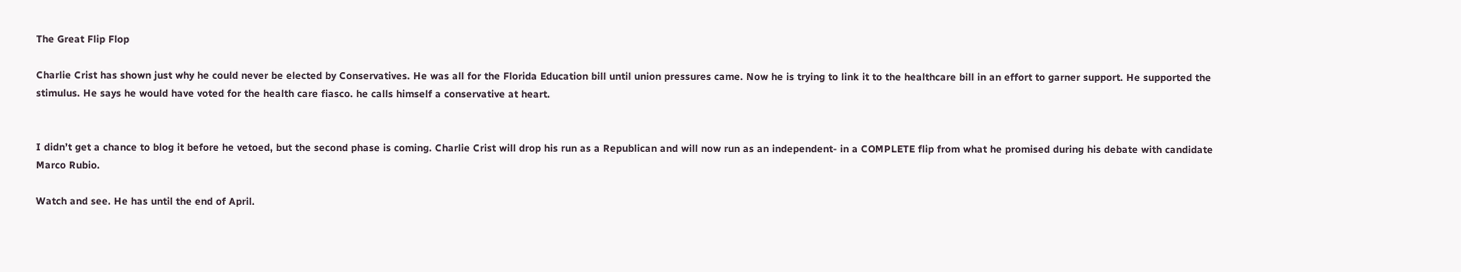The Great Flip Flop

Charlie Crist has shown just why he could never be elected by Conservatives. He was all for the Florida Education bill until union pressures came. Now he is trying to link it to the healthcare bill in an effort to garner support. He supported the stimulus. He says he would have voted for the health care fiasco. he calls himself a conservative at heart.


I didn’t get a chance to blog it before he vetoed, but the second phase is coming. Charlie Crist will drop his run as a Republican and will now run as an independent- in a COMPLETE flip from what he promised during his debate with candidate Marco Rubio.

Watch and see. He has until the end of April.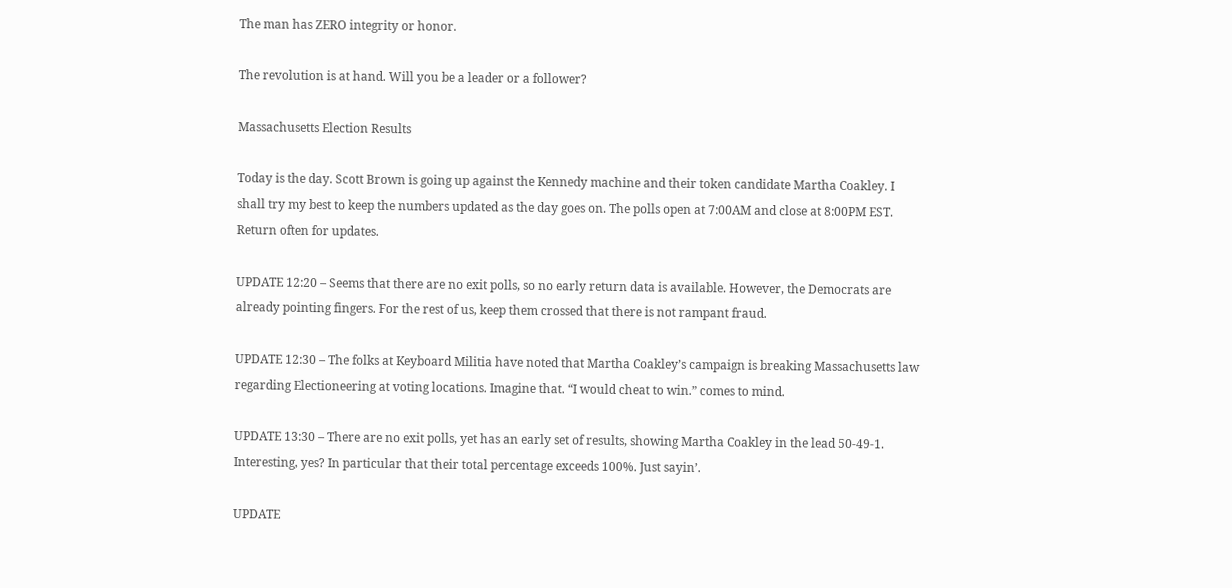The man has ZERO integrity or honor.

The revolution is at hand. Will you be a leader or a follower?

Massachusetts Election Results

Today is the day. Scott Brown is going up against the Kennedy machine and their token candidate Martha Coakley. I shall try my best to keep the numbers updated as the day goes on. The polls open at 7:00AM and close at 8:00PM EST. Return often for updates.

UPDATE 12:20 – Seems that there are no exit polls, so no early return data is available. However, the Democrats are already pointing fingers. For the rest of us, keep them crossed that there is not rampant fraud.

UPDATE 12:30 – The folks at Keyboard Militia have noted that Martha Coakley’s campaign is breaking Massachusetts law regarding Electioneering at voting locations. Imagine that. “I would cheat to win.” comes to mind.

UPDATE 13:30 – There are no exit polls, yet has an early set of results, showing Martha Coakley in the lead 50-49-1. Interesting, yes? In particular that their total percentage exceeds 100%. Just sayin’.

UPDATE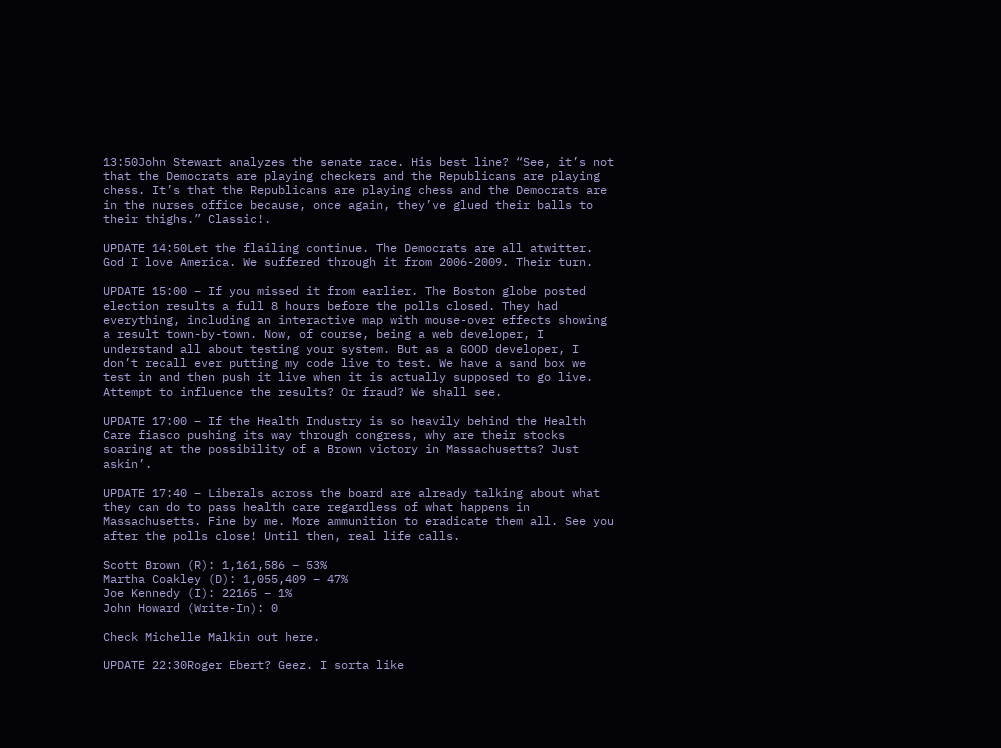13:50John Stewart analyzes the senate race. His best line? “See, it’s not that the Democrats are playing checkers and the Republicans are playing chess. It’s that the Republicans are playing chess and the Democrats are in the nurses office because, once again, they’ve glued their balls to their thighs.” Classic!.

UPDATE 14:50Let the flailing continue. The Democrats are all atwitter.  God I love America. We suffered through it from 2006-2009. Their turn.

UPDATE 15:00 – If you missed it from earlier. The Boston globe posted election results a full 8 hours before the polls closed. They had everything, including an interactive map with mouse-over effects showing a result town-by-town. Now, of course, being a web developer, I understand all about testing your system. But as a GOOD developer, I don’t recall ever putting my code live to test. We have a sand box we test in and then push it live when it is actually supposed to go live. Attempt to influence the results? Or fraud? We shall see.

UPDATE 17:00 – If the Health Industry is so heavily behind the Health Care fiasco pushing its way through congress, why are their stocks soaring at the possibility of a Brown victory in Massachusetts? Just askin’.

UPDATE 17:40 – Liberals across the board are already talking about what they can do to pass health care regardless of what happens in Massachusetts. Fine by me. More ammunition to eradicate them all. See you after the polls close! Until then, real life calls.

Scott Brown (R): 1,161,586 – 53%
Martha Coakley (D): 1,055,409 – 47%
Joe Kennedy (I): 22165 – 1%
John Howard (Write-In): 0

Check Michelle Malkin out here.

UPDATE 22:30Roger Ebert? Geez. I sorta like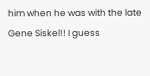him when he was with the late Gene Siskel!! I guess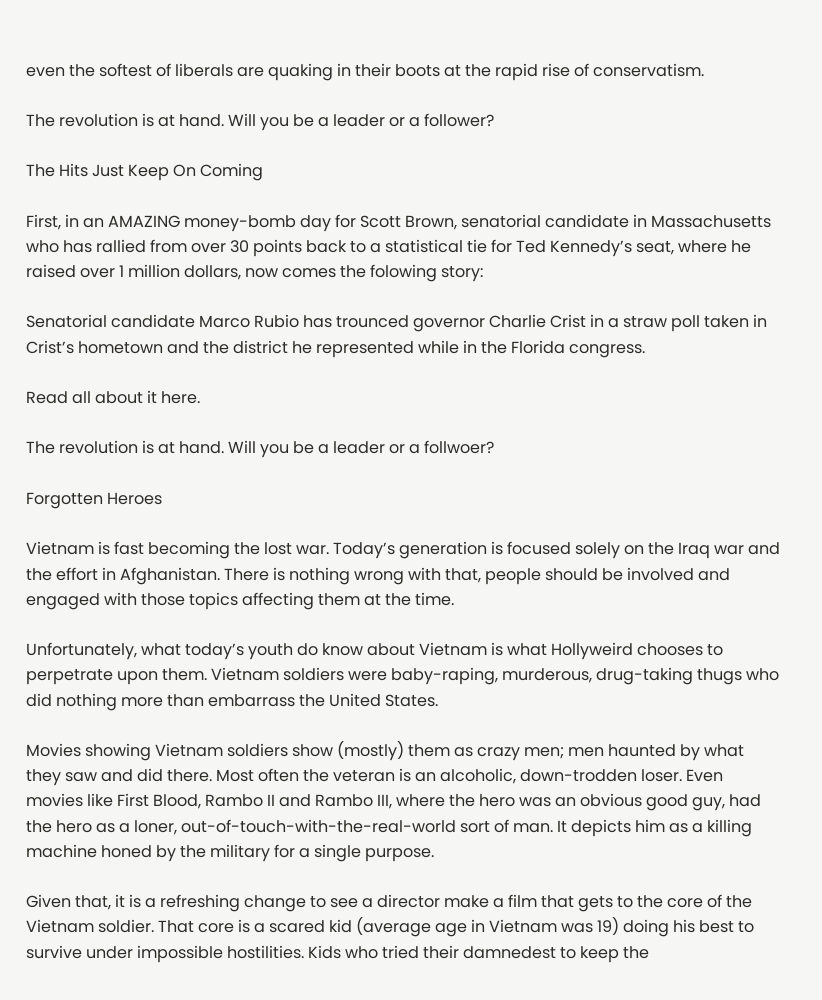even the softest of liberals are quaking in their boots at the rapid rise of conservatism.

The revolution is at hand. Will you be a leader or a follower?

The Hits Just Keep On Coming

First, in an AMAZING money-bomb day for Scott Brown, senatorial candidate in Massachusetts who has rallied from over 30 points back to a statistical tie for Ted Kennedy’s seat, where he raised over 1 million dollars, now comes the folowing story:

Senatorial candidate Marco Rubio has trounced governor Charlie Crist in a straw poll taken in Crist’s hometown and the district he represented while in the Florida congress.

Read all about it here.

The revolution is at hand. Will you be a leader or a follwoer?

Forgotten Heroes

Vietnam is fast becoming the lost war. Today’s generation is focused solely on the Iraq war and the effort in Afghanistan. There is nothing wrong with that, people should be involved and engaged with those topics affecting them at the time.

Unfortunately, what today’s youth do know about Vietnam is what Hollyweird chooses to perpetrate upon them. Vietnam soldiers were baby-raping, murderous, drug-taking thugs who did nothing more than embarrass the United States.

Movies showing Vietnam soldiers show (mostly) them as crazy men; men haunted by what they saw and did there. Most often the veteran is an alcoholic, down-trodden loser. Even movies like First Blood, Rambo II and Rambo III, where the hero was an obvious good guy, had the hero as a loner, out-of-touch-with-the-real-world sort of man. It depicts him as a killing machine honed by the military for a single purpose.

Given that, it is a refreshing change to see a director make a film that gets to the core of the Vietnam soldier. That core is a scared kid (average age in Vietnam was 19) doing his best to survive under impossible hostilities. Kids who tried their damnedest to keep the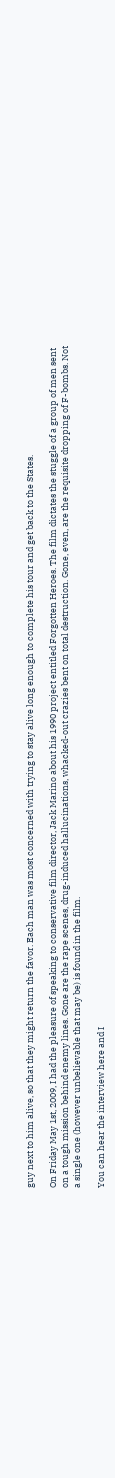guy next to him alive, so that they might return the favor. Each man was most concerned with trying to stay alive long enough to complete his tour and get back to the States.

On Friday May 1st, 2009, I had the pleasure of speaking to conservative film director, Jack Marino about his 1990 project entitled Forgotten Heroes. The film dictates the stuggle of a group of men sent on a tough mission behind enemy lines. Gone are the rape scenes, drug-induced hallucinations, whacked-out crazies bent on total destruction. Gone, even, are the requisite dropping of F-bombs. Not a single one (however unbelievable that may be) is found in the film.

You can hear the interview here and I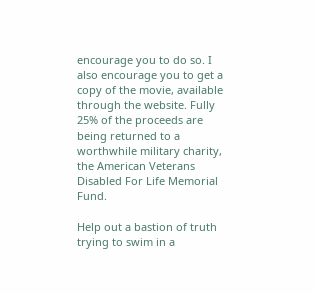encourage you to do so. I also encourage you to get a copy of the movie, available through the website. Fully 25% of the proceeds are being returned to a worthwhile military charity, the American Veterans Disabled For Life Memorial Fund.

Help out a bastion of truth trying to swim in a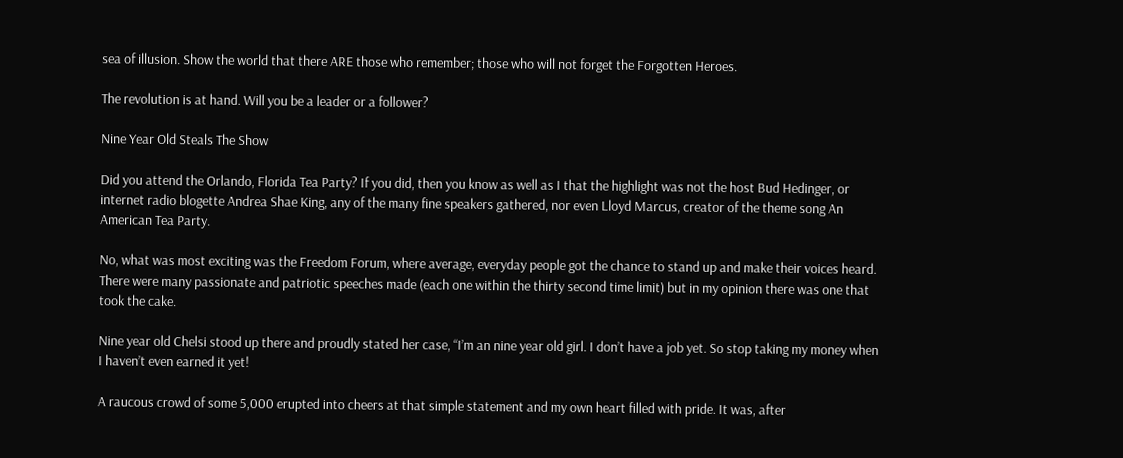sea of illusion. Show the world that there ARE those who remember; those who will not forget the Forgotten Heroes.

The revolution is at hand. Will you be a leader or a follower?

Nine Year Old Steals The Show

Did you attend the Orlando, Florida Tea Party? If you did, then you know as well as I that the highlight was not the host Bud Hedinger, or internet radio blogette Andrea Shae King, any of the many fine speakers gathered, nor even Lloyd Marcus, creator of the theme song An American Tea Party.

No, what was most exciting was the Freedom Forum, where average, everyday people got the chance to stand up and make their voices heard. There were many passionate and patriotic speeches made (each one within the thirty second time limit) but in my opinion there was one that took the cake.

Nine year old Chelsi stood up there and proudly stated her case, “I’m an nine year old girl. I don’t have a job yet. So stop taking my money when I haven’t even earned it yet!

A raucous crowd of some 5,000 erupted into cheers at that simple statement and my own heart filled with pride. It was, after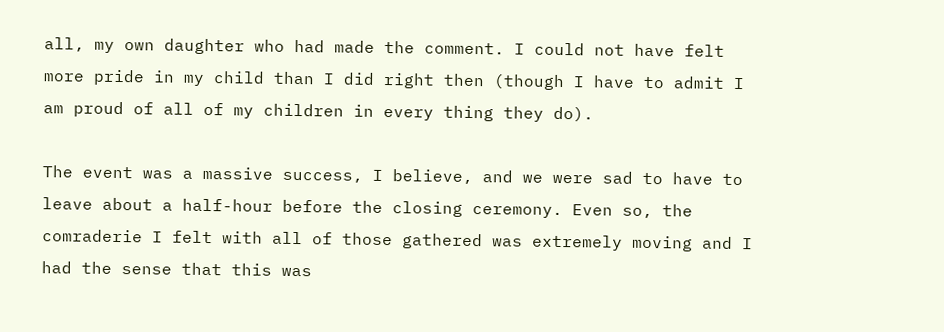all, my own daughter who had made the comment. I could not have felt more pride in my child than I did right then (though I have to admit I am proud of all of my children in every thing they do).

The event was a massive success, I believe, and we were sad to have to leave about a half-hour before the closing ceremony. Even so, the comraderie I felt with all of those gathered was extremely moving and I had the sense that this was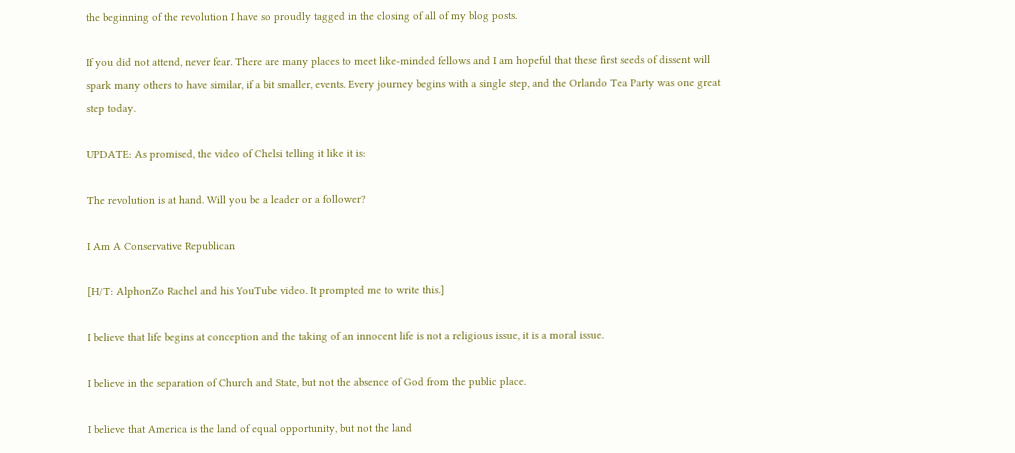the beginning of the revolution I have so proudly tagged in the closing of all of my blog posts.

If you did not attend, never fear. There are many places to meet like-minded fellows and I am hopeful that these first seeds of dissent will spark many others to have similar, if a bit smaller, events. Every journey begins with a single step, and the Orlando Tea Party was one great step today.

UPDATE: As promised, the video of Chelsi telling it like it is:

The revolution is at hand. Will you be a leader or a follower?

I Am A Conservative Republican

[H/T: AlphonZo Rachel and his YouTube video. It prompted me to write this.]

I believe that life begins at conception and the taking of an innocent life is not a religious issue, it is a moral issue.

I believe in the separation of Church and State, but not the absence of God from the public place.

I believe that America is the land of equal opportunity, but not the land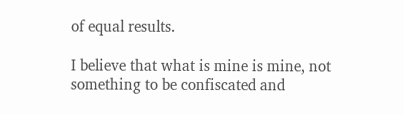of equal results.

I believe that what is mine is mine, not something to be confiscated and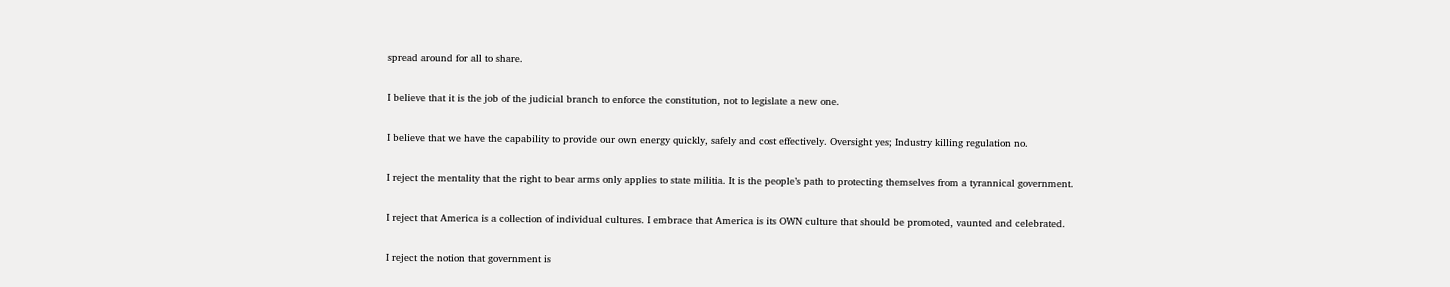spread around for all to share.

I believe that it is the job of the judicial branch to enforce the constitution, not to legislate a new one.

I believe that we have the capability to provide our own energy quickly, safely and cost effectively. Oversight yes; Industry killing regulation no.

I reject the mentality that the right to bear arms only applies to state militia. It is the people’s path to protecting themselves from a tyrannical government.

I reject that America is a collection of individual cultures. I embrace that America is its OWN culture that should be promoted, vaunted and celebrated.

I reject the notion that government is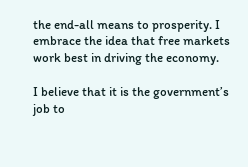the end-all means to prosperity. I embrace the idea that free markets work best in driving the economy.

I believe that it is the government’s job to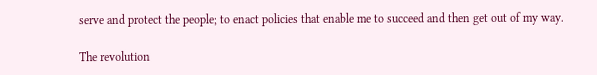serve and protect the people; to enact policies that enable me to succeed and then get out of my way.

The revolution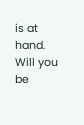is at hand. Will you be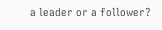a leader or a follower?